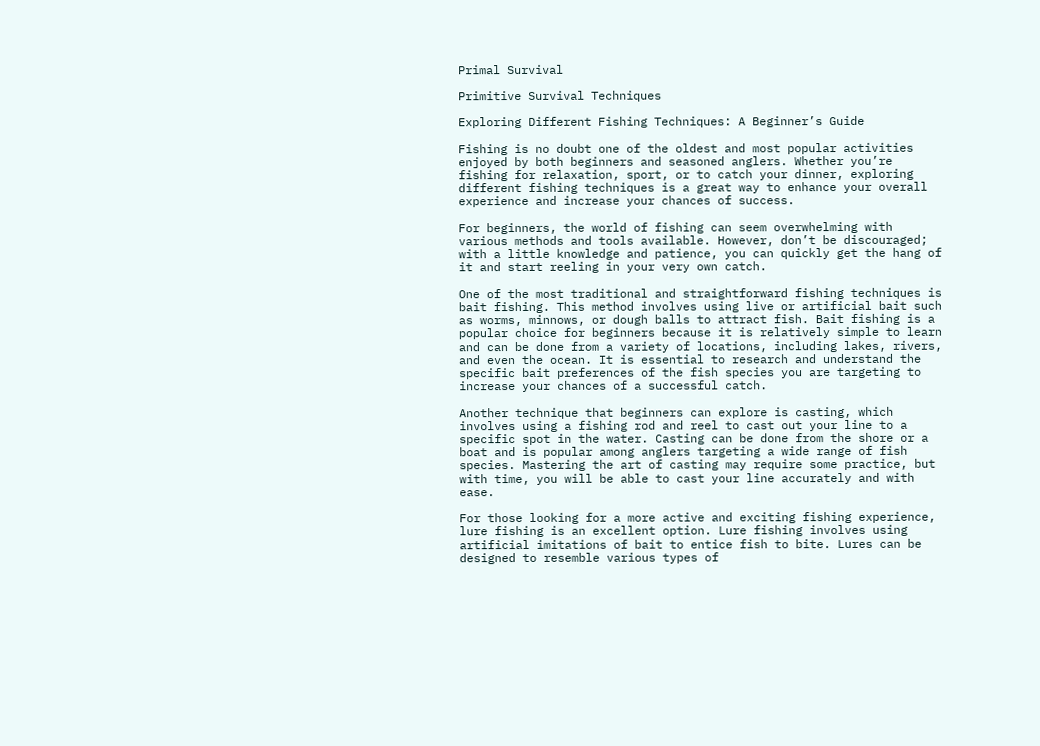Primal Survival

Primitive Survival Techniques

Exploring Different Fishing Techniques: A Beginner’s Guide

Fishing is no doubt one of the oldest and most popular activities enjoyed by both beginners and seasoned anglers. Whether you’re fishing for relaxation, sport, or to catch your dinner, exploring different fishing techniques is a great way to enhance your overall experience and increase your chances of success.

For beginners, the world of fishing can seem overwhelming with various methods and tools available. However, don’t be discouraged; with a little knowledge and patience, you can quickly get the hang of it and start reeling in your very own catch.

One of the most traditional and straightforward fishing techniques is bait fishing. This method involves using live or artificial bait such as worms, minnows, or dough balls to attract fish. Bait fishing is a popular choice for beginners because it is relatively simple to learn and can be done from a variety of locations, including lakes, rivers, and even the ocean. It is essential to research and understand the specific bait preferences of the fish species you are targeting to increase your chances of a successful catch.

Another technique that beginners can explore is casting, which involves using a fishing rod and reel to cast out your line to a specific spot in the water. Casting can be done from the shore or a boat and is popular among anglers targeting a wide range of fish species. Mastering the art of casting may require some practice, but with time, you will be able to cast your line accurately and with ease.

For those looking for a more active and exciting fishing experience, lure fishing is an excellent option. Lure fishing involves using artificial imitations of bait to entice fish to bite. Lures can be designed to resemble various types of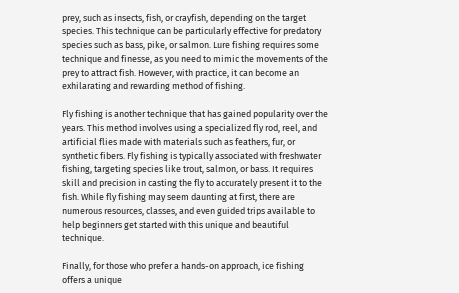prey, such as insects, fish, or crayfish, depending on the target species. This technique can be particularly effective for predatory species such as bass, pike, or salmon. Lure fishing requires some technique and finesse, as you need to mimic the movements of the prey to attract fish. However, with practice, it can become an exhilarating and rewarding method of fishing.

Fly fishing is another technique that has gained popularity over the years. This method involves using a specialized fly rod, reel, and artificial flies made with materials such as feathers, fur, or synthetic fibers. Fly fishing is typically associated with freshwater fishing, targeting species like trout, salmon, or bass. It requires skill and precision in casting the fly to accurately present it to the fish. While fly fishing may seem daunting at first, there are numerous resources, classes, and even guided trips available to help beginners get started with this unique and beautiful technique.

Finally, for those who prefer a hands-on approach, ice fishing offers a unique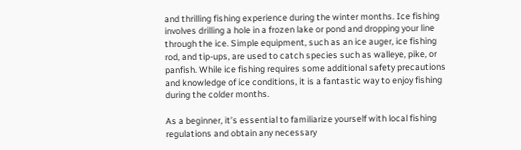and thrilling fishing experience during the winter months. Ice fishing involves drilling a hole in a frozen lake or pond and dropping your line through the ice. Simple equipment, such as an ice auger, ice fishing rod, and tip-ups, are used to catch species such as walleye, pike, or panfish. While ice fishing requires some additional safety precautions and knowledge of ice conditions, it is a fantastic way to enjoy fishing during the colder months.

As a beginner, it’s essential to familiarize yourself with local fishing regulations and obtain any necessary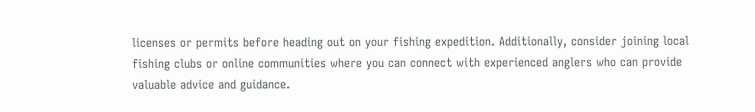licenses or permits before heading out on your fishing expedition. Additionally, consider joining local fishing clubs or online communities where you can connect with experienced anglers who can provide valuable advice and guidance.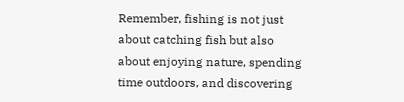Remember, fishing is not just about catching fish but also about enjoying nature, spending time outdoors, and discovering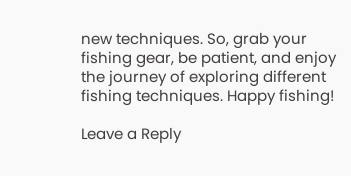new techniques. So, grab your fishing gear, be patient, and enjoy the journey of exploring different fishing techniques. Happy fishing!

Leave a Reply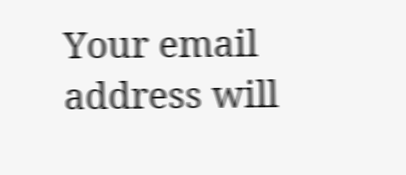Your email address will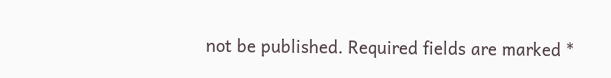not be published. Required fields are marked *